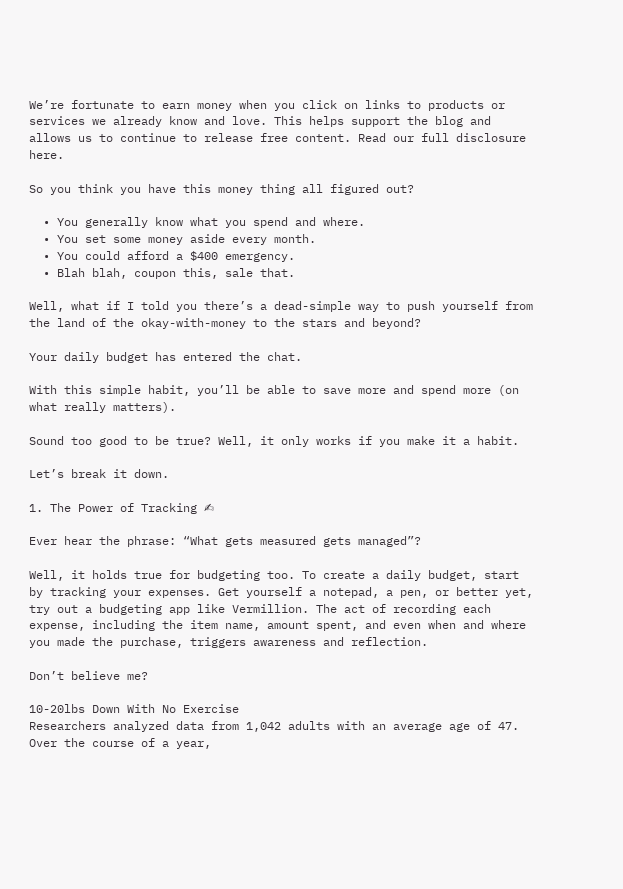We’re fortunate to earn money when you click on links to products or services we already know and love. This helps support the blog and allows us to continue to release free content. Read our full disclosure here.

So you think you have this money thing all figured out?

  • You generally know what you spend and where.
  • You set some money aside every month.
  • You could afford a $400 emergency.
  • Blah blah, coupon this, sale that.

Well, what if I told you there’s a dead-simple way to push yourself from the land of the okay-with-money to the stars and beyond?

Your daily budget has entered the chat.

With this simple habit, you’ll be able to save more and spend more (on what really matters).

Sound too good to be true? Well, it only works if you make it a habit.

Let’s break it down.

1. The Power of Tracking ✍

Ever hear the phrase: “What gets measured gets managed”?

Well, it holds true for budgeting too. To create a daily budget, start by tracking your expenses. Get yourself a notepad, a pen, or better yet, try out a budgeting app like Vermillion. The act of recording each expense, including the item name, amount spent, and even when and where you made the purchase, triggers awareness and reflection.

Don’t believe me?

10-20lbs Down With No Exercise
Researchers analyzed data from 1,042 adults with an average age of 47. Over the course of a year,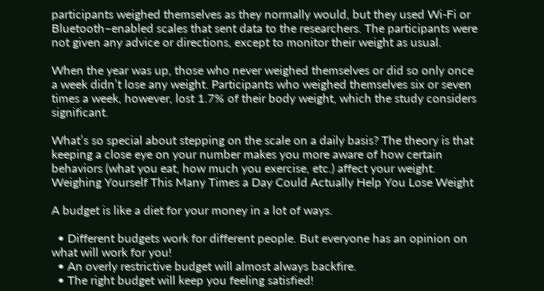participants weighed themselves as they normally would, but they used Wi-Fi or Bluetooth–enabled scales that sent data to the researchers. The participants were not given any advice or directions, except to monitor their weight as usual.

When the year was up, those who never weighed themselves or did so only once a week didn’t lose any weight. Participants who weighed themselves six or seven times a week, however, lost 1.7% of their body weight, which the study considers significant.

What’s so special about stepping on the scale on a daily basis? The theory is that keeping a close eye on your number makes you more aware of how certain behaviors (what you eat, how much you exercise, etc.) affect your weight.
Weighing Yourself This Many Times a Day Could Actually Help You Lose Weight

A budget is like a diet for your money in a lot of ways.

  • Different budgets work for different people. But everyone has an opinion on what will work for you!
  • An overly restrictive budget will almost always backfire.
  • The right budget will keep you feeling satisfied!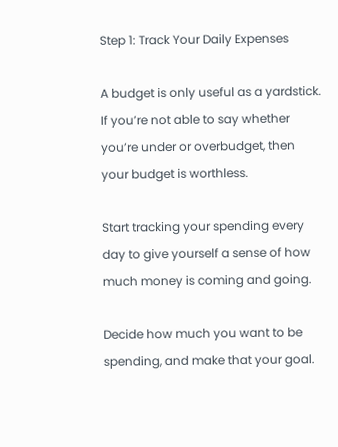Step 1: Track Your Daily Expenses

A budget is only useful as a yardstick. If you’re not able to say whether you’re under or overbudget, then your budget is worthless.

Start tracking your spending every day to give yourself a sense of how much money is coming and going.

Decide how much you want to be spending, and make that your goal.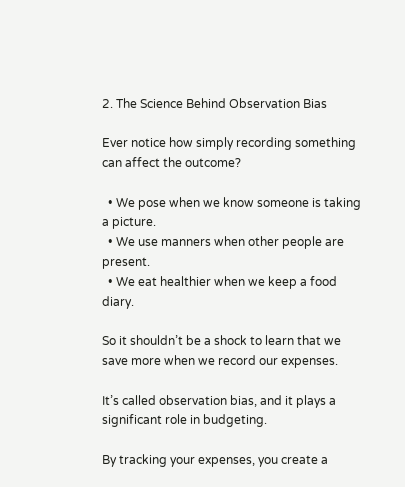2. The Science Behind Observation Bias

Ever notice how simply recording something can affect the outcome?

  • We pose when we know someone is taking a picture.
  • We use manners when other people are present.
  • We eat healthier when we keep a food diary.

So it shouldn’t be a shock to learn that we save more when we record our expenses.

It’s called observation bias, and it plays a significant role in budgeting.

By tracking your expenses, you create a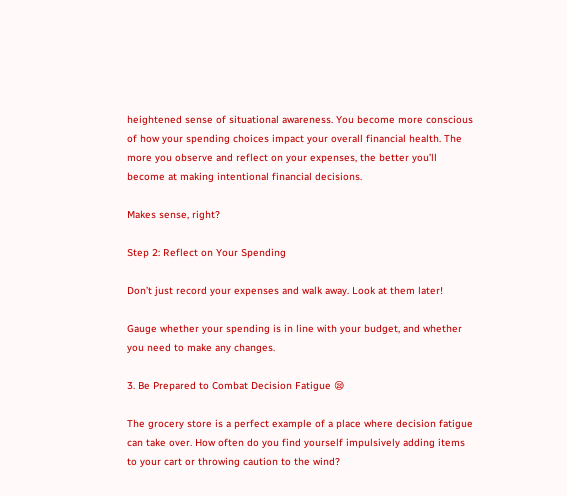heightened sense of situational awareness. You become more conscious of how your spending choices impact your overall financial health. The more you observe and reflect on your expenses, the better you’ll become at making intentional financial decisions.

Makes sense, right?

Step 2: Reflect on Your Spending

Don’t just record your expenses and walk away. Look at them later!

Gauge whether your spending is in line with your budget, and whether you need to make any changes.

3. Be Prepared to Combat Decision Fatigue 😪

The grocery store is a perfect example of a place where decision fatigue can take over. How often do you find yourself impulsively adding items to your cart or throwing caution to the wind?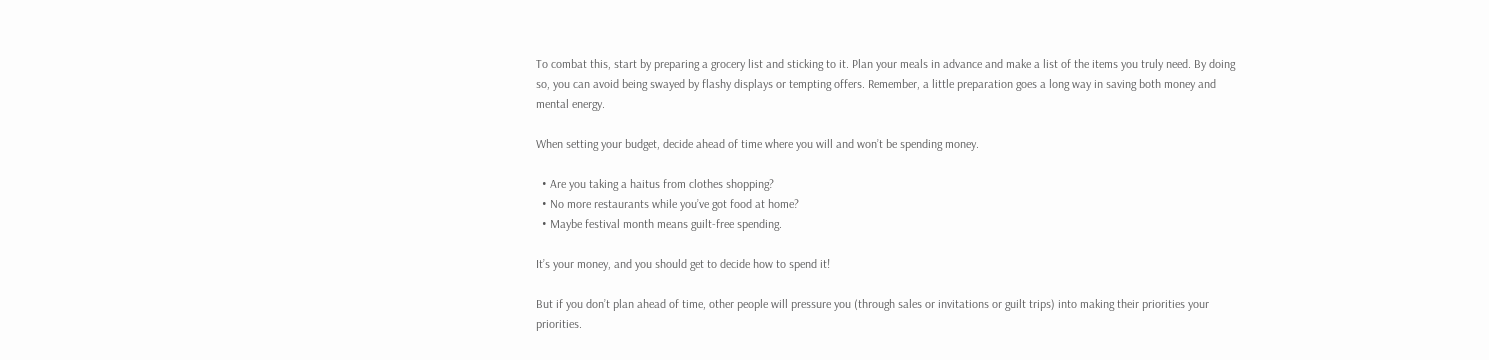To combat this, start by preparing a grocery list and sticking to it. Plan your meals in advance and make a list of the items you truly need. By doing so, you can avoid being swayed by flashy displays or tempting offers. Remember, a little preparation goes a long way in saving both money and mental energy.

When setting your budget, decide ahead of time where you will and won’t be spending money.

  • Are you taking a haitus from clothes shopping?
  • No more restaurants while you’ve got food at home?
  • Maybe festival month means guilt-free spending.

It’s your money, and you should get to decide how to spend it!

But if you don’t plan ahead of time, other people will pressure you (through sales or invitations or guilt trips) into making their priorities your priorities.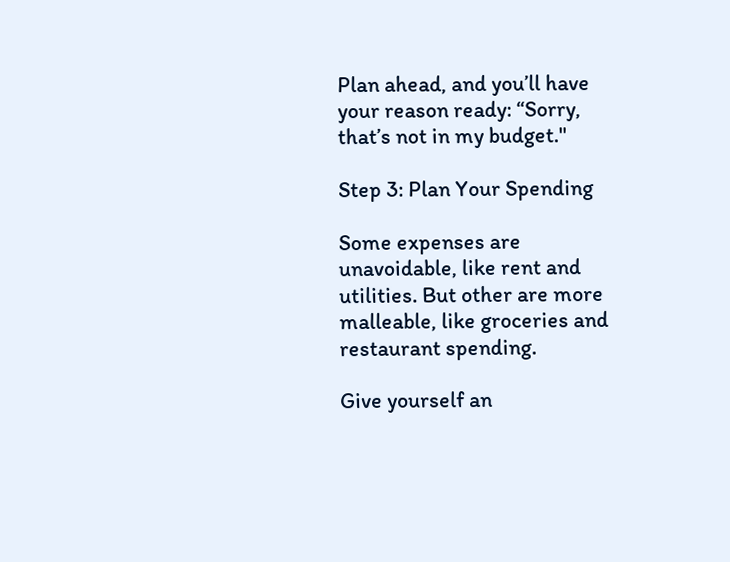Plan ahead, and you’ll have your reason ready: “Sorry, that’s not in my budget."

Step 3: Plan Your Spending

Some expenses are unavoidable, like rent and utilities. But other are more malleable, like groceries and restaurant spending.

Give yourself an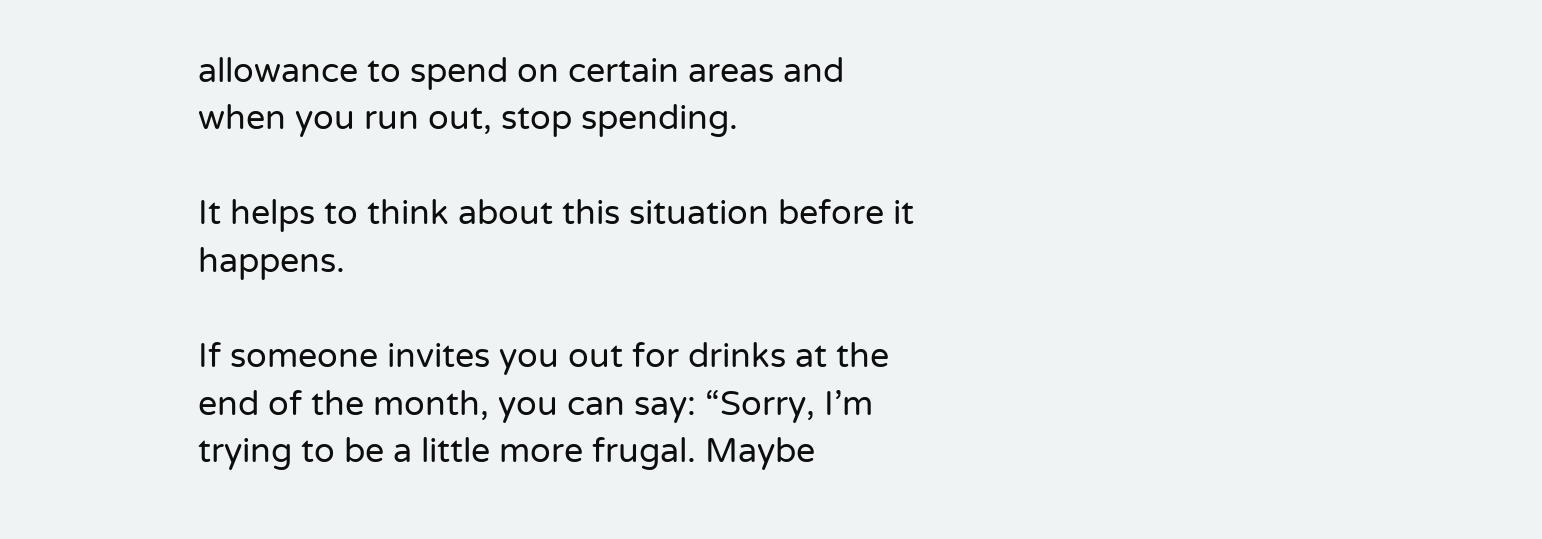allowance to spend on certain areas and when you run out, stop spending.

It helps to think about this situation before it happens.

If someone invites you out for drinks at the end of the month, you can say: “Sorry, I’m trying to be a little more frugal. Maybe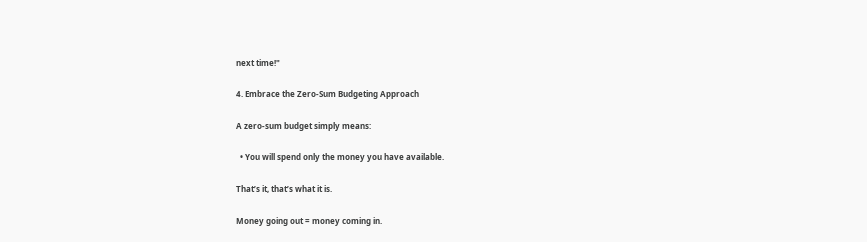next time!"

4. Embrace the Zero-Sum Budgeting Approach

A zero-sum budget simply means:

  • You will spend only the money you have available.

That’s it, that’s what it is.

Money going out = money coming in.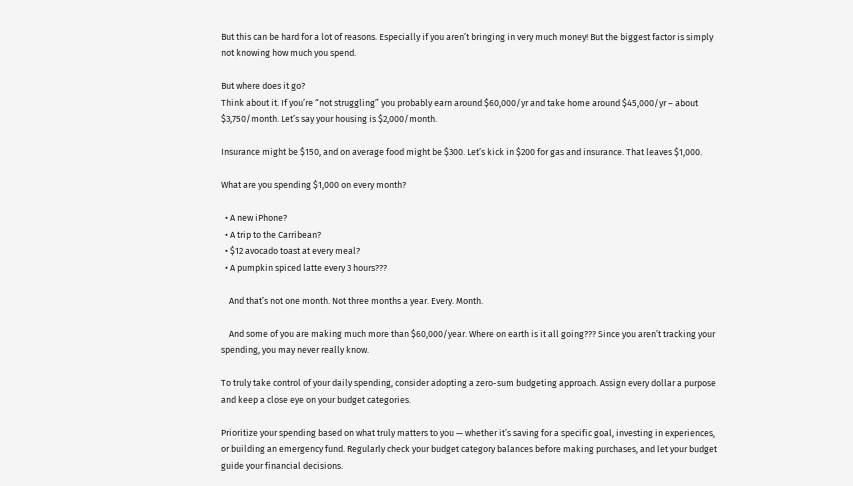But this can be hard for a lot of reasons. Especially if you aren’t bringing in very much money! But the biggest factor is simply not knowing how much you spend.

But where does it go?
Think about it. If you’re “not struggling” you probably earn around $60,000/yr and take home around $45,000/yr – about $3,750/month. Let’s say your housing is $2,000/month.

Insurance might be $150, and on average food might be $300. Let’s kick in $200 for gas and insurance. That leaves $1,000.

What are you spending $1,000 on every month?

  • A new iPhone?
  • A trip to the Carribean?
  • $12 avocado toast at every meal?
  • A pumpkin spiced latte every 3 hours???

    And that’s not one month. Not three months a year. Every. Month.

    And some of you are making much more than $60,000/year. Where on earth is it all going??? Since you aren’t tracking your spending, you may never really know.

To truly take control of your daily spending, consider adopting a zero-sum budgeting approach. Assign every dollar a purpose and keep a close eye on your budget categories.

Prioritize your spending based on what truly matters to you — whether it’s saving for a specific goal, investing in experiences, or building an emergency fund. Regularly check your budget category balances before making purchases, and let your budget guide your financial decisions.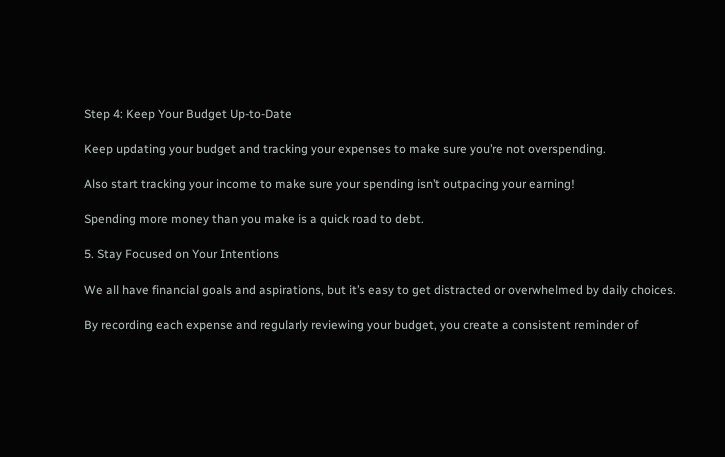Step 4: Keep Your Budget Up-to-Date

Keep updating your budget and tracking your expenses to make sure you’re not overspending.

Also start tracking your income to make sure your spending isn’t outpacing your earning!

Spending more money than you make is a quick road to debt.

5. Stay Focused on Your Intentions

We all have financial goals and aspirations, but it’s easy to get distracted or overwhelmed by daily choices.

By recording each expense and regularly reviewing your budget, you create a consistent reminder of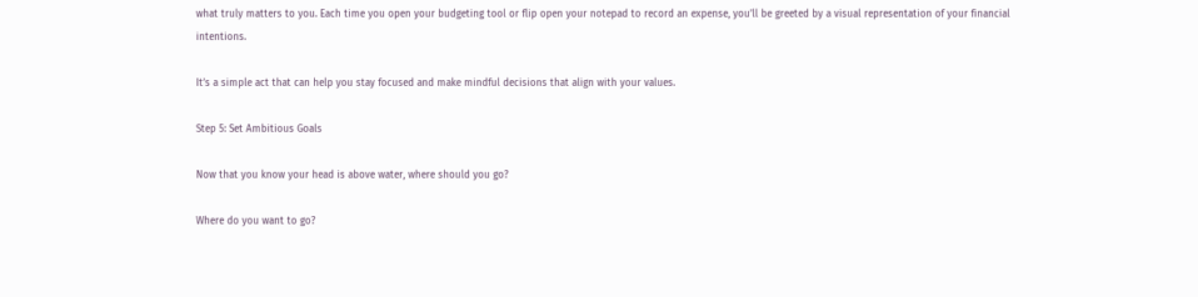what truly matters to you. Each time you open your budgeting tool or flip open your notepad to record an expense, you’ll be greeted by a visual representation of your financial intentions.

It’s a simple act that can help you stay focused and make mindful decisions that align with your values.

Step 5: Set Ambitious Goals

Now that you know your head is above water, where should you go?

Where do you want to go?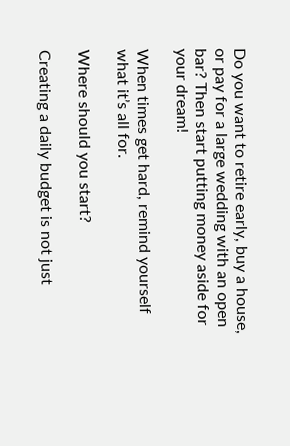Do you want to retire early, buy a house, or pay for a large wedding with an open bar? Then start putting money aside for your dream!

When times get hard, remind yourself what it’s all for.

Where should you start?

Creating a daily budget is not just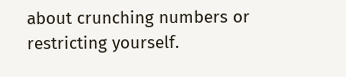about crunching numbers or restricting yourself.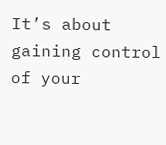It’s about gaining control of your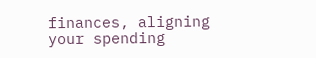finances, aligning your spending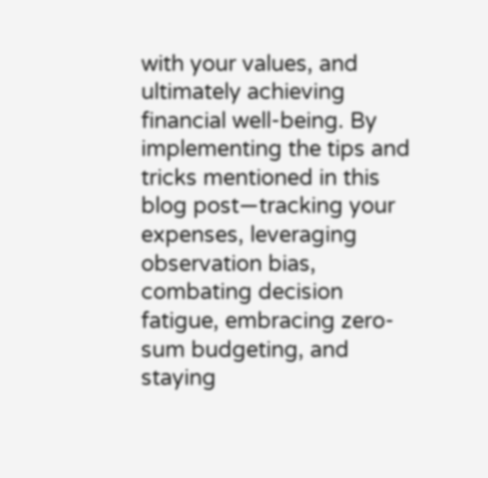with your values, and ultimately achieving financial well-being. By implementing the tips and tricks mentioned in this blog post—tracking your expenses, leveraging observation bias, combating decision fatigue, embracing zero-sum budgeting, and staying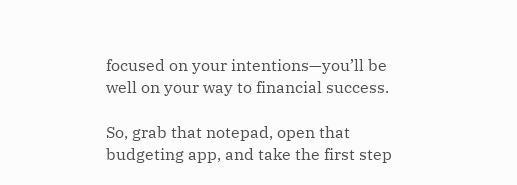focused on your intentions—you’ll be well on your way to financial success.

So, grab that notepad, open that budgeting app, and take the first step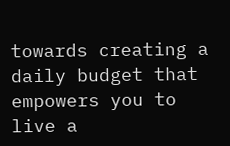towards creating a daily budget that empowers you to live a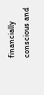financially conscious and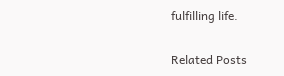fulfilling life.

Related Posts